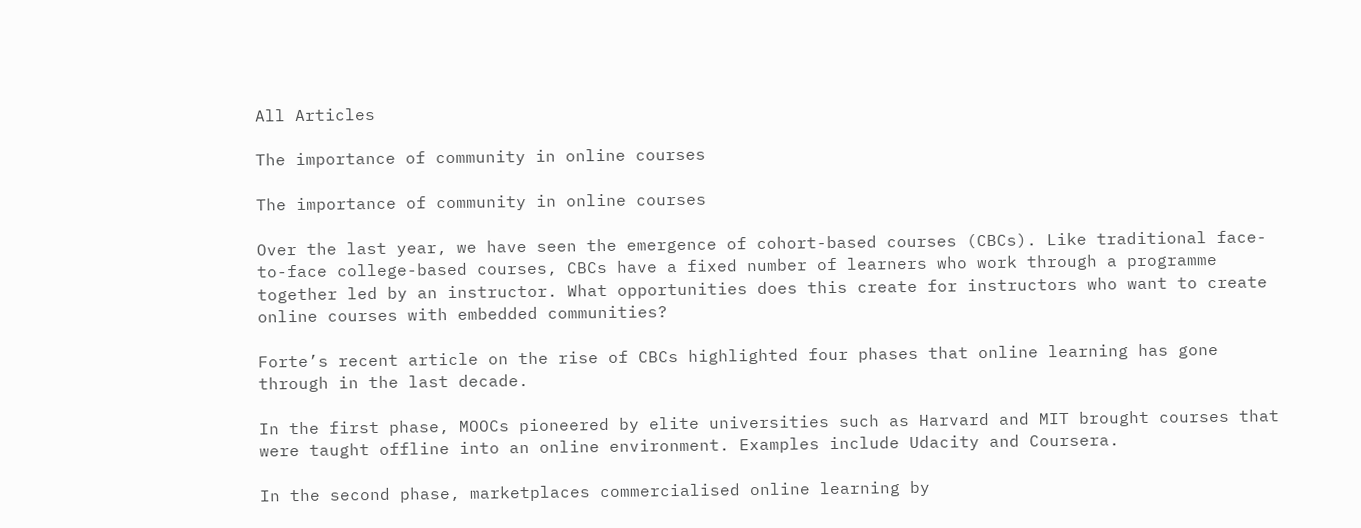All Articles

The importance of community in online courses

The importance of community in online courses

Over the last year, we have seen the emergence of cohort-based courses (CBCs). Like traditional face-to-face college-based courses, CBCs have a fixed number of learners who work through a programme together led by an instructor. What opportunities does this create for instructors who want to create online courses with embedded communities?

Forte’s recent article on the rise of CBCs highlighted four phases that online learning has gone through in the last decade.

In the first phase, MOOCs pioneered by elite universities such as Harvard and MIT brought courses that were taught offline into an online environment. Examples include Udacity and Coursera.

In the second phase, marketplaces commercialised online learning by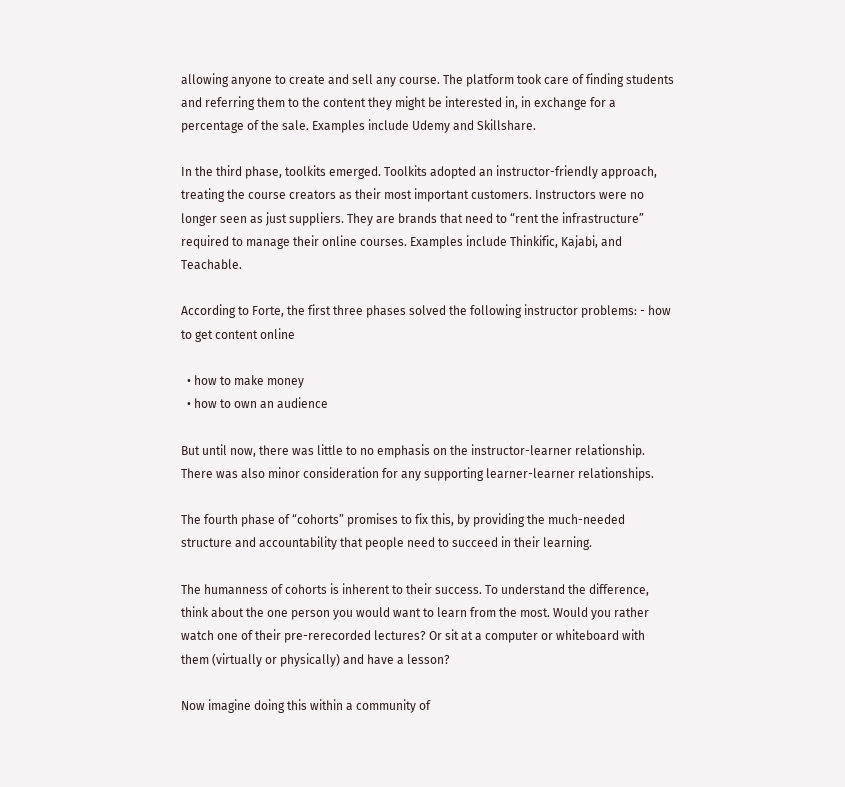allowing anyone to create and sell any course. The platform took care of finding students and referring them to the content they might be interested in, in exchange for a percentage of the sale. Examples include Udemy and Skillshare.

In the third phase, toolkits emerged. Toolkits adopted an instructor-friendly approach, treating the course creators as their most important customers. Instructors were no longer seen as just suppliers. They are brands that need to “rent the infrastructure” required to manage their online courses. Examples include Thinkific, Kajabi, and Teachable.

According to Forte, the first three phases solved the following instructor problems: - how to get content online

  • how to make money
  • how to own an audience

But until now, there was little to no emphasis on the instructor-learner relationship. There was also minor consideration for any supporting learner-learner relationships.

The fourth phase of “cohorts” promises to fix this, by providing the much-needed structure and accountability that people need to succeed in their learning.

The humanness of cohorts is inherent to their success. To understand the difference, think about the one person you would want to learn from the most. Would you rather watch one of their pre-rerecorded lectures? Or sit at a computer or whiteboard with them (virtually or physically) and have a lesson?

Now imagine doing this within a community of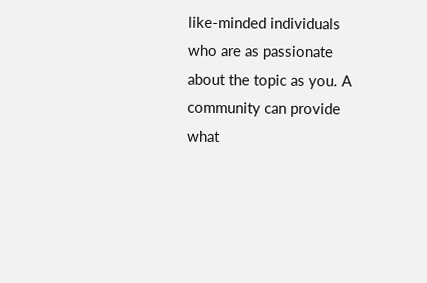like-minded individuals who are as passionate about the topic as you. A community can provide what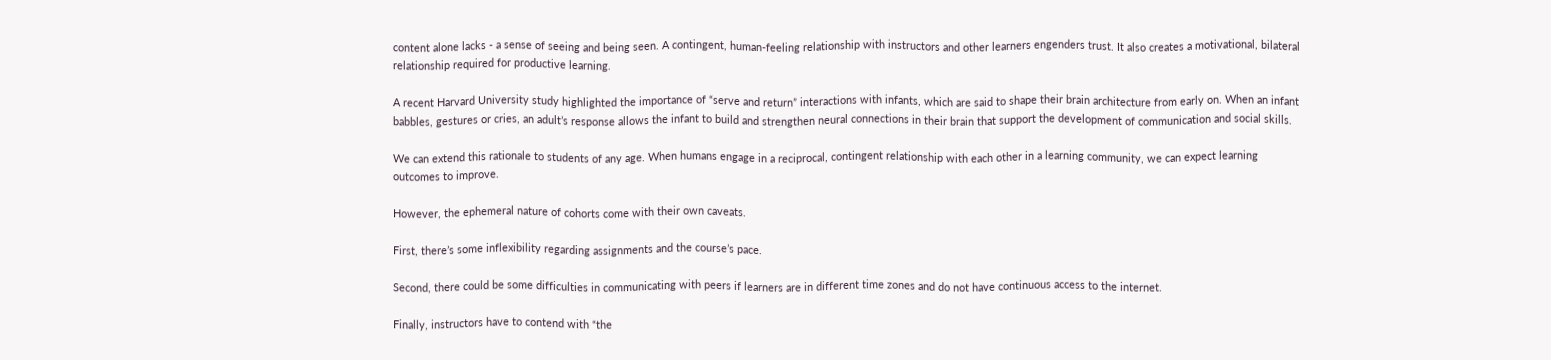content alone lacks - a sense of seeing and being seen. A contingent, human-feeling relationship with instructors and other learners engenders trust. It also creates a motivational, bilateral relationship required for productive learning.

A recent Harvard University study highlighted the importance of “serve and return” interactions with infants, which are said to shape their brain architecture from early on. When an infant babbles, gestures or cries, an adult’s response allows the infant to build and strengthen neural connections in their brain that support the development of communication and social skills.

We can extend this rationale to students of any age. When humans engage in a reciprocal, contingent relationship with each other in a learning community, we can expect learning outcomes to improve.

However, the ephemeral nature of cohorts come with their own caveats.

First, there’s some inflexibility regarding assignments and the course’s pace.

Second, there could be some difficulties in communicating with peers if learners are in different time zones and do not have continuous access to the internet.

Finally, instructors have to contend with “the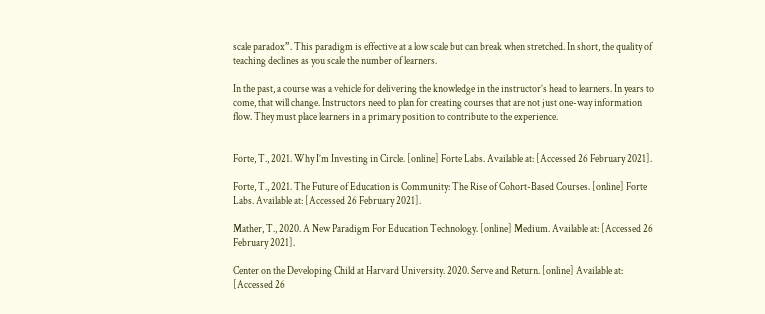scale paradox”. This paradigm is effective at a low scale but can break when stretched. In short, the quality of teaching declines as you scale the number of learners.

In the past, a course was a vehicle for delivering the knowledge in the instructor’s head to learners. In years to come, that will change. Instructors need to plan for creating courses that are not just one-way information flow. They must place learners in a primary position to contribute to the experience.


Forte, T., 2021. Why I’m Investing in Circle. [online] Forte Labs. Available at: [Accessed 26 February 2021].

Forte, T., 2021. The Future of Education is Community: The Rise of Cohort-Based Courses. [online] Forte Labs. Available at: [Accessed 26 February 2021].

Mather, T., 2020. A New Paradigm For Education Technology. [online] Medium. Available at: [Accessed 26 February 2021].

Center on the Developing Child at Harvard University. 2020. Serve and Return. [online] Available at: [Accessed 26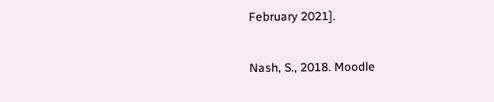February 2021].

Nash, S., 2018. Moodle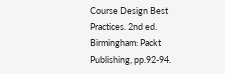Course Design Best Practices. 2nd ed. Birmingham: Packt Publishing, pp.92-94.